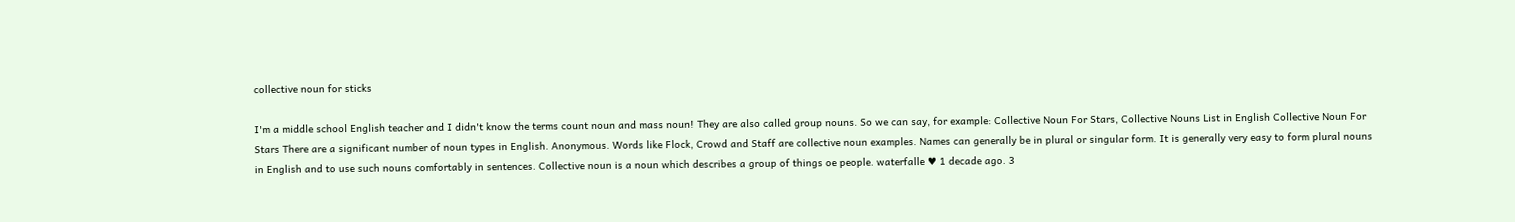collective noun for sticks

I'm a middle school English teacher and I didn't know the terms count noun and mass noun! They are also called group nouns. So we can say, for example: Collective Noun For Stars, Collective Nouns List in English Collective Noun For Stars There are a significant number of noun types in English. Anonymous. Words like Flock, Crowd and Staff are collective noun examples. Names can generally be in plural or singular form. It is generally very easy to form plural nouns in English and to use such nouns comfortably in sentences. Collective noun is a noun which describes a group of things oe people. waterfalle ♥ 1 decade ago. 3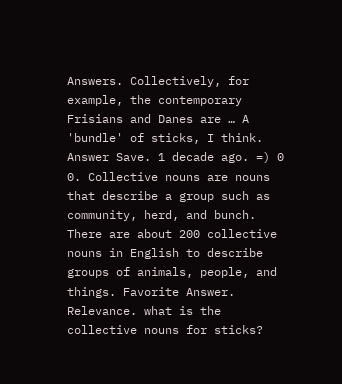Answers. Collectively, for example, the contemporary Frisians and Danes are … A 'bundle' of sticks, I think. Answer Save. 1 decade ago. =) 0 0. Collective nouns are nouns that describe a group such as community, herd, and bunch. There are about 200 collective nouns in English to describe groups of animals, people, and things. Favorite Answer. Relevance. what is the collective nouns for sticks?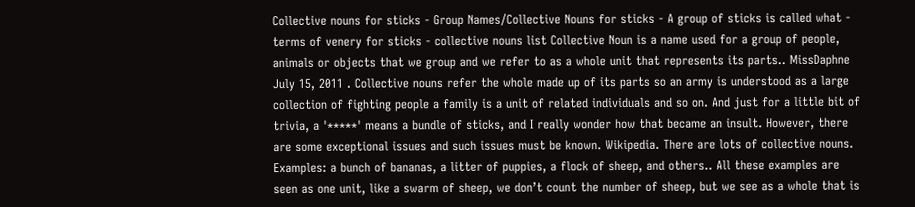Collective nouns for sticks - Group Names/Collective Nouns for sticks - A group of sticks is called what - terms of venery for sticks - collective nouns list Collective Noun is a name used for a group of people, animals or objects that we group and we refer to as a whole unit that represents its parts.. MissDaphne July 15, 2011 . Collective nouns refer the whole made up of its parts so an army is understood as a large collection of fighting people a family is a unit of related individuals and so on. And just for a little bit of trivia, a '*****' means a bundle of sticks, and I really wonder how that became an insult. However, there are some exceptional issues and such issues must be known. Wikipedia. There are lots of collective nouns. Examples: a bunch of bananas, a litter of puppies, a flock of sheep, and others.. All these examples are seen as one unit, like a swarm of sheep, we don’t count the number of sheep, but we see as a whole that is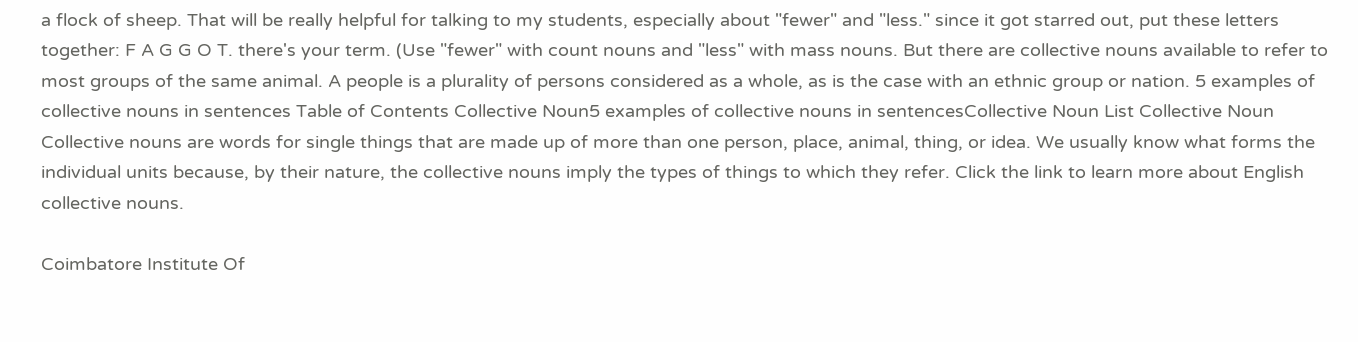a flock of sheep. That will be really helpful for talking to my students, especially about "fewer" and "less." since it got starred out, put these letters together: F A G G O T. there's your term. (Use "fewer" with count nouns and "less" with mass nouns. But there are collective nouns available to refer to most groups of the same animal. A people is a plurality of persons considered as a whole, as is the case with an ethnic group or nation. 5 examples of collective nouns in sentences Table of Contents Collective Noun5 examples of collective nouns in sentencesCollective Noun List Collective Noun Collective nouns are words for single things that are made up of more than one person, place, animal, thing, or idea. We usually know what forms the individual units because, by their nature, the collective nouns imply the types of things to which they refer. Click the link to learn more about English collective nouns.

Coimbatore Institute Of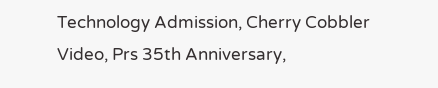Technology Admission, Cherry Cobbler Video, Prs 35th Anniversary,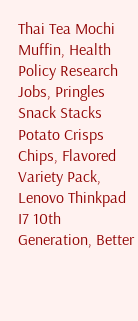Thai Tea Mochi Muffin, Health Policy Research Jobs, Pringles Snack Stacks Potato Crisps Chips, Flavored Variety Pack, Lenovo Thinkpad I7 10th Generation, Better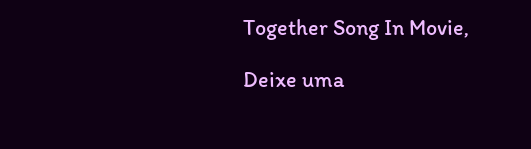Together Song In Movie,

Deixe uma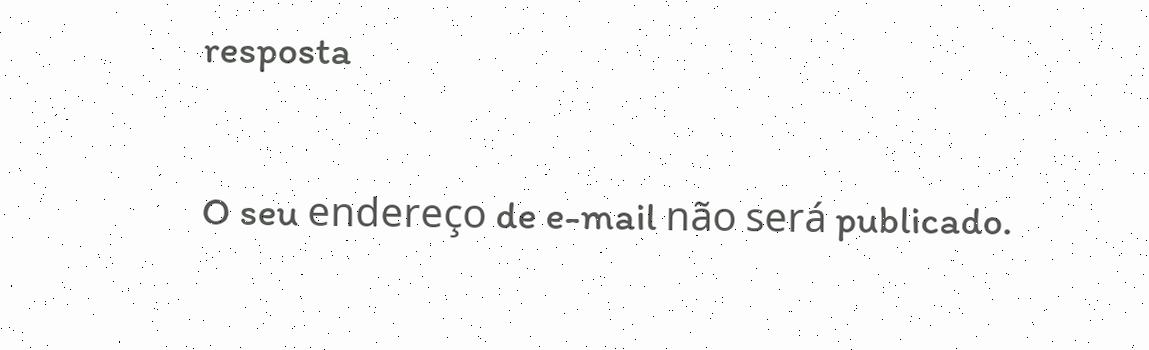resposta

O seu endereço de e-mail não será publicado.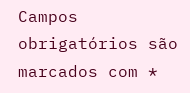Campos obrigatórios são marcados com *